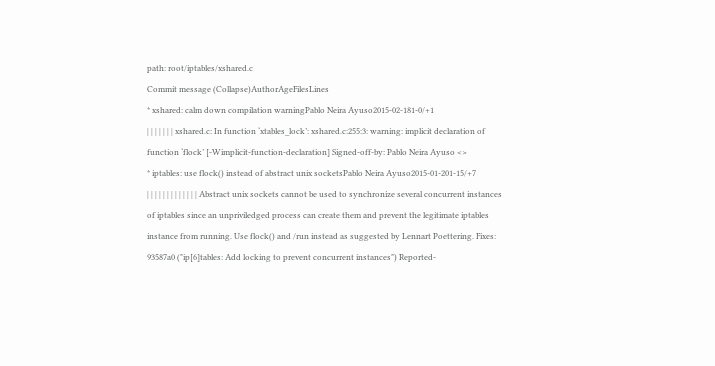path: root/iptables/xshared.c
Commit message (Collapse)AuthorAgeFilesLines
* xshared: calm down compilation warningPablo Neira Ayuso2015-02-181-0/+1
| | | | | | | xshared.c: In function ‘xtables_lock’: xshared.c:255:3: warning: implicit declaration of function ‘flock’ [-Wimplicit-function-declaration] Signed-off-by: Pablo Neira Ayuso <>
* iptables: use flock() instead of abstract unix socketsPablo Neira Ayuso2015-01-201-15/+7
| | | | | | | | | | | | | Abstract unix sockets cannot be used to synchronize several concurrent instances of iptables since an unpriviledged process can create them and prevent the legitimate iptables instance from running. Use flock() and /run instead as suggested by Lennart Poettering. Fixes: 93587a0 ("ip[6]tables: Add locking to prevent concurrent instances") Reported-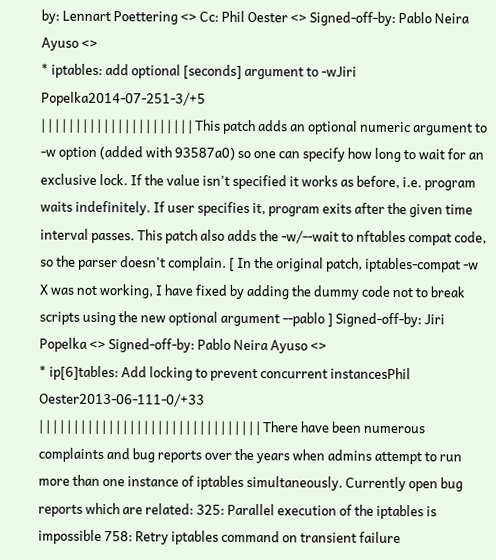by: Lennart Poettering <> Cc: Phil Oester <> Signed-off-by: Pablo Neira Ayuso <>
* iptables: add optional [seconds] argument to -wJiri Popelka2014-07-251-3/+5
| | | | | | | | | | | | | | | | | | | | | | This patch adds an optional numeric argument to -w option (added with 93587a0) so one can specify how long to wait for an exclusive lock. If the value isn't specified it works as before, i.e. program waits indefinitely. If user specifies it, program exits after the given time interval passes. This patch also adds the -w/--wait to nftables compat code, so the parser doesn't complain. [ In the original patch, iptables-compat -w X was not working, I have fixed by adding the dummy code not to break scripts using the new optional argument --pablo ] Signed-off-by: Jiri Popelka <> Signed-off-by: Pablo Neira Ayuso <>
* ip[6]tables: Add locking to prevent concurrent instancesPhil Oester2013-06-111-0/+33
| | | | | | | | | | | | | | | | | | | | | | | | | | | | | | | | There have been numerous complaints and bug reports over the years when admins attempt to run more than one instance of iptables simultaneously. Currently open bug reports which are related: 325: Parallel execution of the iptables is impossible 758: Retry iptables command on transient failure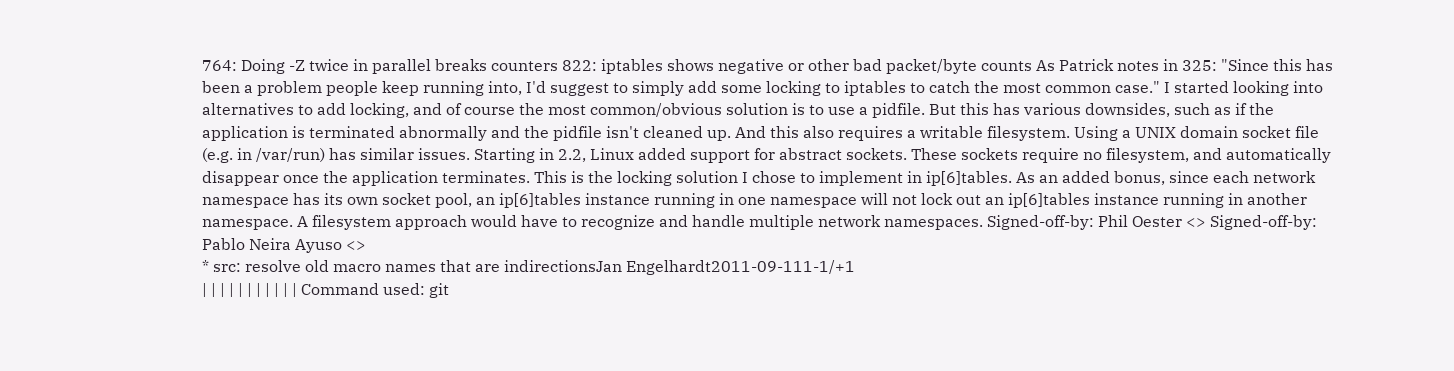764: Doing -Z twice in parallel breaks counters 822: iptables shows negative or other bad packet/byte counts As Patrick notes in 325: "Since this has been a problem people keep running into, I'd suggest to simply add some locking to iptables to catch the most common case." I started looking into alternatives to add locking, and of course the most common/obvious solution is to use a pidfile. But this has various downsides, such as if the application is terminated abnormally and the pidfile isn't cleaned up. And this also requires a writable filesystem. Using a UNIX domain socket file (e.g. in /var/run) has similar issues. Starting in 2.2, Linux added support for abstract sockets. These sockets require no filesystem, and automatically disappear once the application terminates. This is the locking solution I chose to implement in ip[6]tables. As an added bonus, since each network namespace has its own socket pool, an ip[6]tables instance running in one namespace will not lock out an ip[6]tables instance running in another namespace. A filesystem approach would have to recognize and handle multiple network namespaces. Signed-off-by: Phil Oester <> Signed-off-by: Pablo Neira Ayuso <>
* src: resolve old macro names that are indirectionsJan Engelhardt2011-09-111-1/+1
| | | | | | | | | | | Command used: git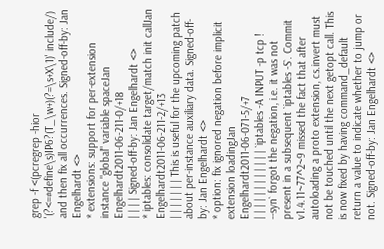grep -f <(pcregrep -hior '(?<=#define\s)IP6?(T_\w+)(?=\s+X\1)' include/) and then fix all occurrences. Signed-off-by: Jan Engelhardt <>
* extensions: support for per-extension instance "global" variable spaceJan Engelhardt2011-06-211-0/+18
| | | | Signed-off-by: Jan Engelhardt <>
* iptables: consolidate target/match init callJan Engelhardt2011-06-211-2/+13
| | | | | | | This is useful for the upcoming patch about per-instance auxiliary data. Signed-off-by: Jan Engelhardt <>
* option: fix ignored negation before implicit extension loadingJan Engelhardt2011-06-071-5/+7
| | | | | | | | | | | | `iptables -A INPUT -p tcp ! --syn` forgot the negation, i.e. it was not present in a subsequent `iptables -S`. Commit v1.4.11~77^2~9 missed the fact that after autoloading a proto extension, cs.invert must not be touched until the next getopt call. This is now fixed by having command_default return a value to indicate whether to jump or not. Signed-off-by: Jan Engelhardt <>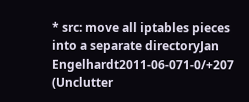* src: move all iptables pieces into a separate directoryJan Engelhardt2011-06-071-0/+207
(Unclutter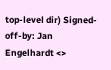top-level dir) Signed-off-by: Jan Engelhardt <>